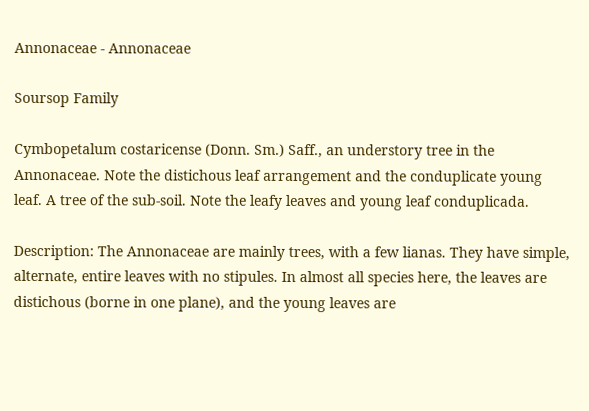Annonaceae - Annonaceae

Soursop Family

Cymbopetalum costaricense (Donn. Sm.) Saff., an understory tree in the Annonaceae. Note the distichous leaf arrangement and the conduplicate young leaf. A tree of the sub-soil. Note the leafy leaves and young leaf conduplicada.

Description: The Annonaceae are mainly trees, with a few lianas. They have simple, alternate, entire leaves with no stipules. In almost all species here, the leaves are distichous (borne in one plane), and the young leaves are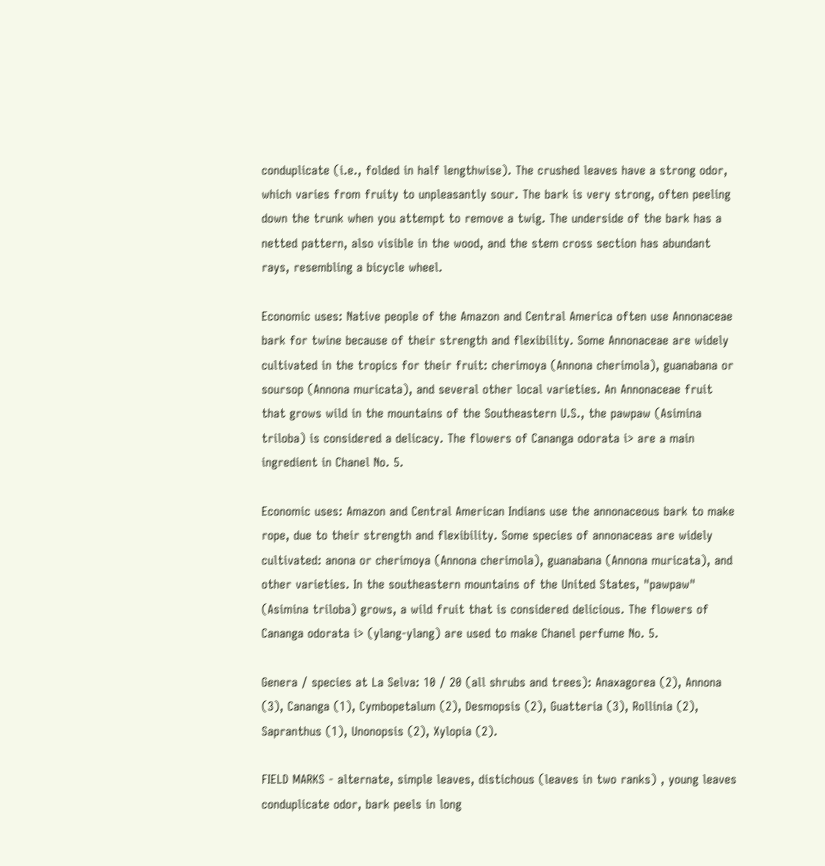conduplicate (i.e., folded in half lengthwise). The crushed leaves have a strong odor, which varies from fruity to unpleasantly sour. The bark is very strong, often peeling down the trunk when you attempt to remove a twig. The underside of the bark has a netted pattern, also visible in the wood, and the stem cross section has abundant rays, resembling a bicycle wheel.

Economic uses: Native people of the Amazon and Central America often use Annonaceae bark for twine because of their strength and flexibility. Some Annonaceae are widely cultivated in the tropics for their fruit: cherimoya (Annona cherimola), guanabana or soursop (Annona muricata), and several other local varieties. An Annonaceae fruit that grows wild in the mountains of the Southeastern U.S., the pawpaw (Asimina triloba) is considered a delicacy. The flowers of Cananga odorata i> are a main ingredient in Chanel No. 5.

Economic uses: Amazon and Central American Indians use the annonaceous bark to make rope, due to their strength and flexibility. Some species of annonaceas are widely cultivated: anona or cherimoya (Annona cherimola), guanabana (Annona muricata), and other varieties. In the southeastern mountains of the United States, "pawpaw" (Asimina triloba) grows, a wild fruit that is considered delicious. The flowers of Cananga odorata i> (ylang-ylang) are used to make Chanel perfume No. 5.

Genera / species at La Selva: 10 / 20 (all shrubs and trees): Anaxagorea (2), Annona (3), Cananga (1), Cymbopetalum (2), Desmopsis (2), Guatteria (3), Rollinia (2), Sapranthus (1), Unonopsis (2), Xylopia (2).

FIELD MARKS - alternate, simple leaves, distichous (leaves in two ranks) , young leaves conduplicate odor, bark peels in long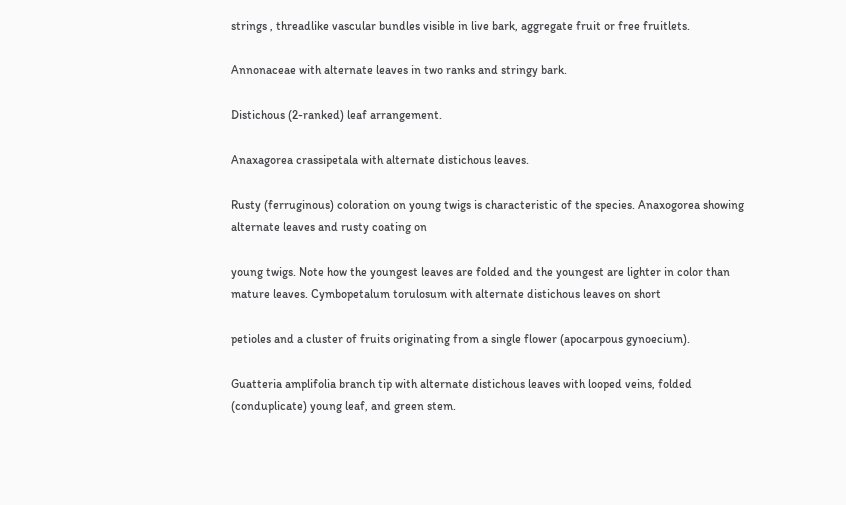strings , threadlike vascular bundles visible in live bark, aggregate fruit or free fruitlets.

Annonaceae with alternate leaves in two ranks and stringy bark.

Distichous (2-ranked) leaf arrangement.

Anaxagorea crassipetala with alternate distichous leaves.

Rusty (ferruginous) coloration on young twigs is characteristic of the species. Anaxogorea showing alternate leaves and rusty coating on

young twigs. Note how the youngest leaves are folded and the youngest are lighter in color than mature leaves. Cymbopetalum torulosum with alternate distichous leaves on short

petioles and a cluster of fruits originating from a single flower (apocarpous gynoecium).

Guatteria amplifolia branch tip with alternate distichous leaves with looped veins, folded (conduplicate) young leaf, and green stem.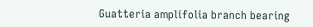Guatteria amplifolia branch bearing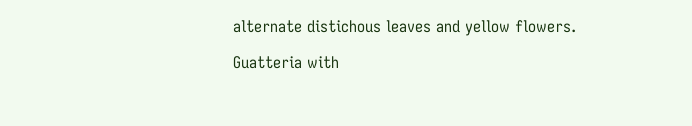alternate distichous leaves and yellow flowers.

Guatteria with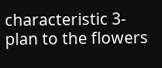characteristic 3-plan to the flowers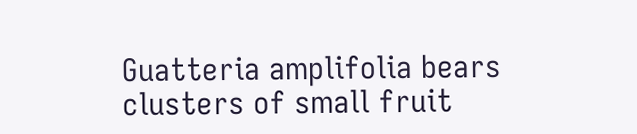Guatteria amplifolia bears clusters of small fruit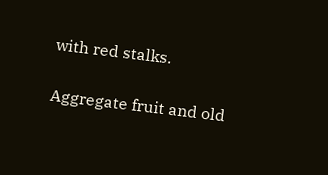with red stalks.

Aggregate fruit and old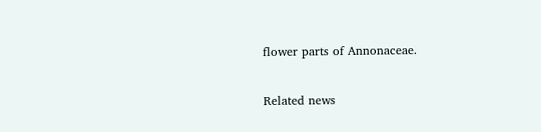flower parts of Annonaceae.

Related news